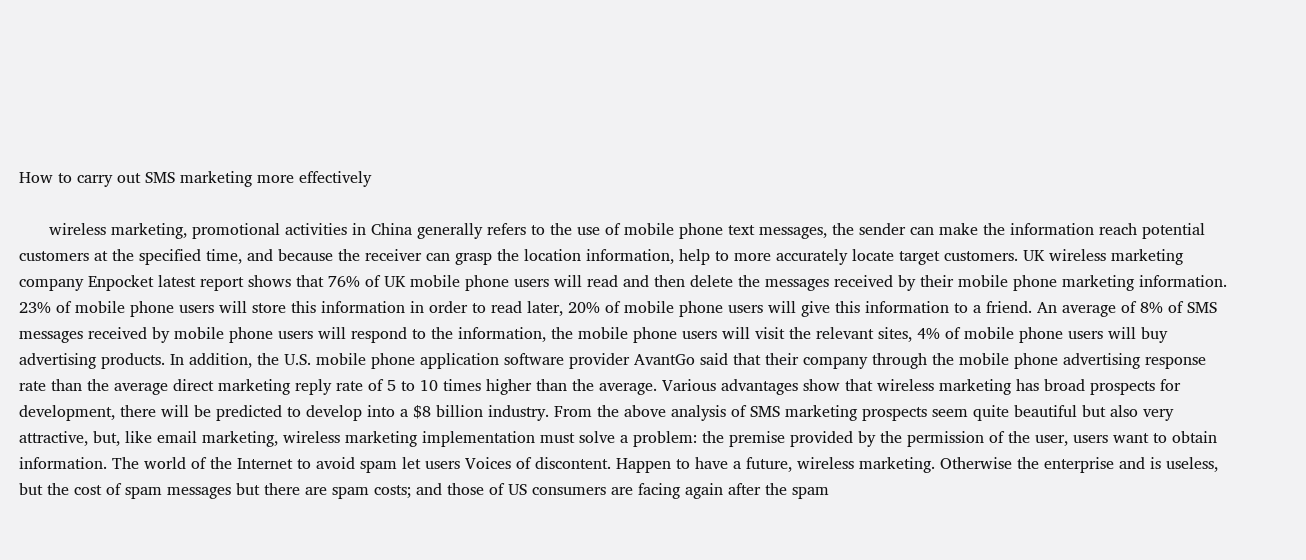How to carry out SMS marketing more effectively

      wireless marketing, promotional activities in China generally refers to the use of mobile phone text messages, the sender can make the information reach potential customers at the specified time, and because the receiver can grasp the location information, help to more accurately locate target customers. UK wireless marketing company Enpocket latest report shows that 76% of UK mobile phone users will read and then delete the messages received by their mobile phone marketing information. 23% of mobile phone users will store this information in order to read later, 20% of mobile phone users will give this information to a friend. An average of 8% of SMS messages received by mobile phone users will respond to the information, the mobile phone users will visit the relevant sites, 4% of mobile phone users will buy advertising products. In addition, the U.S. mobile phone application software provider AvantGo said that their company through the mobile phone advertising response rate than the average direct marketing reply rate of 5 to 10 times higher than the average. Various advantages show that wireless marketing has broad prospects for development, there will be predicted to develop into a $8 billion industry. From the above analysis of SMS marketing prospects seem quite beautiful but also very attractive, but, like email marketing, wireless marketing implementation must solve a problem: the premise provided by the permission of the user, users want to obtain information. The world of the Internet to avoid spam let users Voices of discontent. Happen to have a future, wireless marketing. Otherwise the enterprise and is useless, but the cost of spam messages but there are spam costs; and those of US consumers are facing again after the spam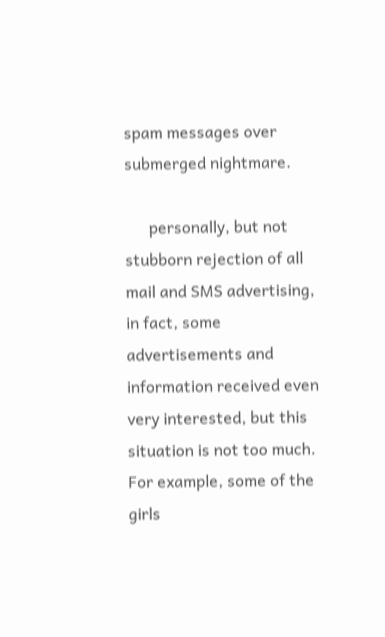spam messages over submerged nightmare.

      personally, but not stubborn rejection of all mail and SMS advertising, in fact, some advertisements and information received even very interested, but this situation is not too much. For example, some of the girls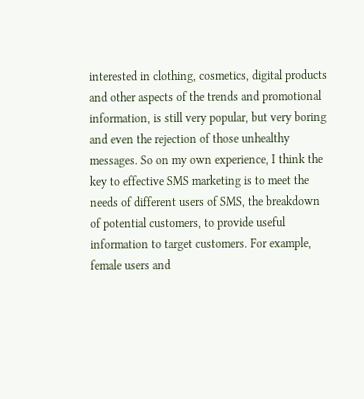interested in clothing, cosmetics, digital products and other aspects of the trends and promotional information, is still very popular, but very boring and even the rejection of those unhealthy messages. So on my own experience, I think the key to effective SMS marketing is to meet the needs of different users of SMS, the breakdown of potential customers, to provide useful information to target customers. For example, female users and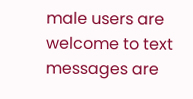male users are welcome to text messages are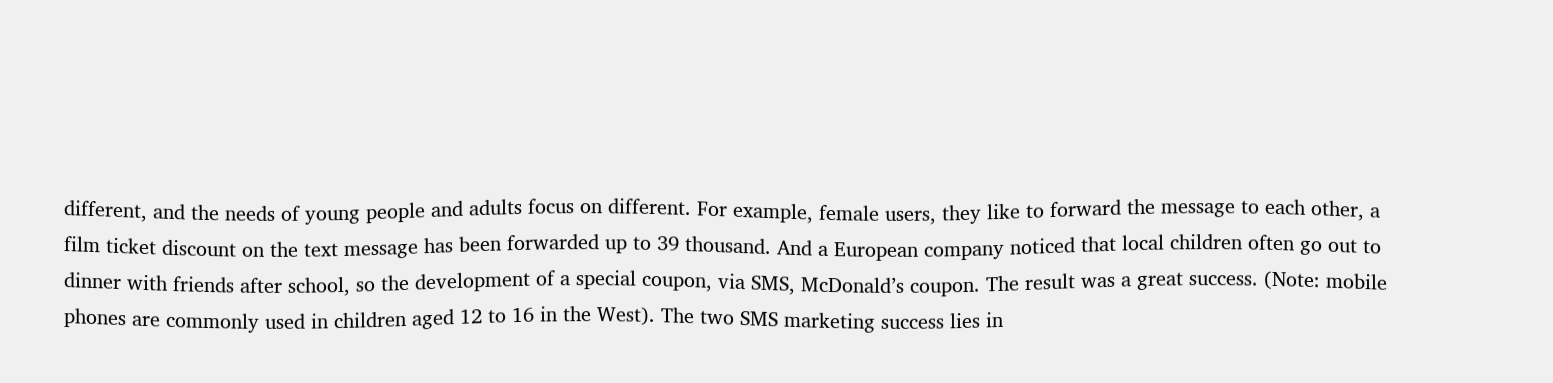different, and the needs of young people and adults focus on different. For example, female users, they like to forward the message to each other, a film ticket discount on the text message has been forwarded up to 39 thousand. And a European company noticed that local children often go out to dinner with friends after school, so the development of a special coupon, via SMS, McDonald’s coupon. The result was a great success. (Note: mobile phones are commonly used in children aged 12 to 16 in the West). The two SMS marketing success lies in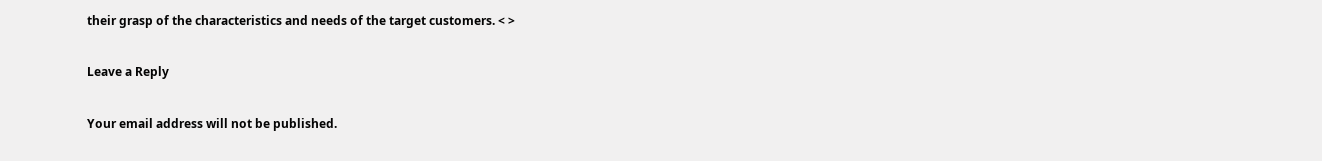their grasp of the characteristics and needs of the target customers. < >

Leave a Reply

Your email address will not be published.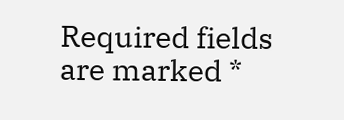Required fields are marked *